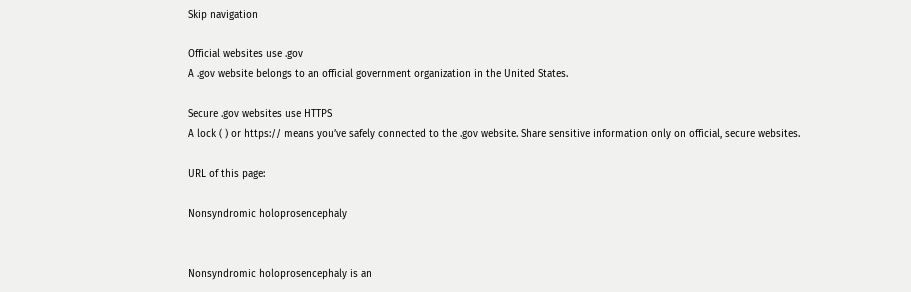Skip navigation

Official websites use .gov
A .gov website belongs to an official government organization in the United States.

Secure .gov websites use HTTPS
A lock ( ) or https:// means you’ve safely connected to the .gov website. Share sensitive information only on official, secure websites.

URL of this page:

Nonsyndromic holoprosencephaly


Nonsyndromic holoprosencephaly is an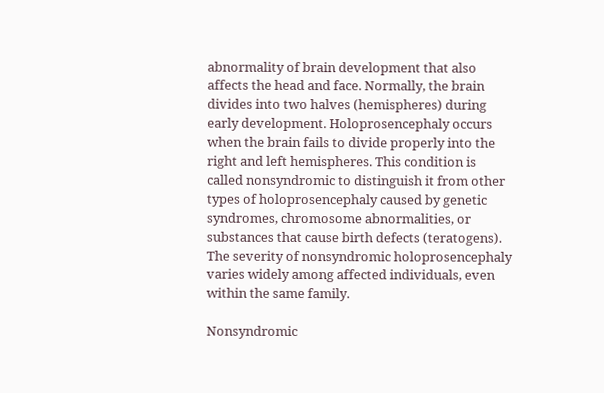abnormality of brain development that also affects the head and face. Normally, the brain divides into two halves (hemispheres) during early development. Holoprosencephaly occurs when the brain fails to divide properly into the right and left hemispheres. This condition is called nonsyndromic to distinguish it from other types of holoprosencephaly caused by genetic syndromes, chromosome abnormalities, or substances that cause birth defects (teratogens). The severity of nonsyndromic holoprosencephaly varies widely among affected individuals, even within the same family.

Nonsyndromic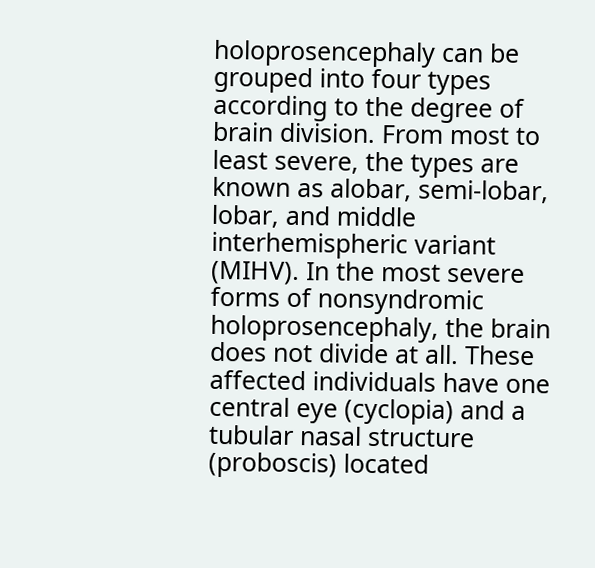holoprosencephaly can be grouped into four types according to the degree of brain division. From most to least severe, the types are known as alobar, semi-lobar, lobar, and middle interhemispheric variant (MIHV). In the most severe forms of nonsyndromic holoprosencephaly, the brain does not divide at all. These affected individuals have one central eye (cyclopia) and a tubular nasal structure (proboscis) located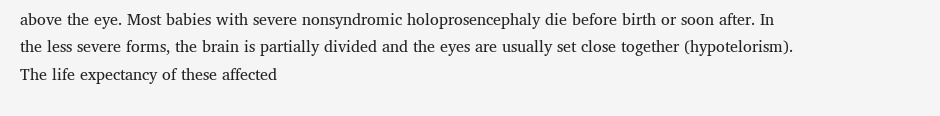above the eye. Most babies with severe nonsyndromic holoprosencephaly die before birth or soon after. In the less severe forms, the brain is partially divided and the eyes are usually set close together (hypotelorism). The life expectancy of these affected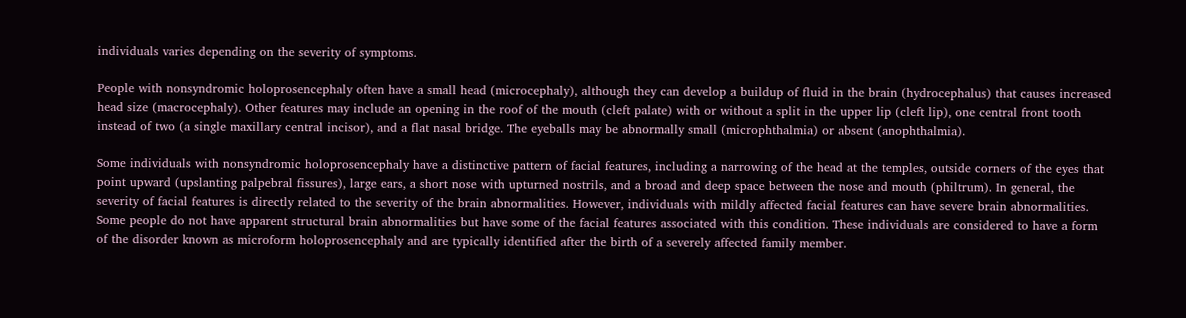individuals varies depending on the severity of symptoms.

People with nonsyndromic holoprosencephaly often have a small head (microcephaly), although they can develop a buildup of fluid in the brain (hydrocephalus) that causes increased head size (macrocephaly). Other features may include an opening in the roof of the mouth (cleft palate) with or without a split in the upper lip (cleft lip), one central front tooth instead of two (a single maxillary central incisor), and a flat nasal bridge. The eyeballs may be abnormally small (microphthalmia) or absent (anophthalmia).

Some individuals with nonsyndromic holoprosencephaly have a distinctive pattern of facial features, including a narrowing of the head at the temples, outside corners of the eyes that point upward (upslanting palpebral fissures), large ears, a short nose with upturned nostrils, and a broad and deep space between the nose and mouth (philtrum). In general, the severity of facial features is directly related to the severity of the brain abnormalities. However, individuals with mildly affected facial features can have severe brain abnormalities. Some people do not have apparent structural brain abnormalities but have some of the facial features associated with this condition. These individuals are considered to have a form of the disorder known as microform holoprosencephaly and are typically identified after the birth of a severely affected family member.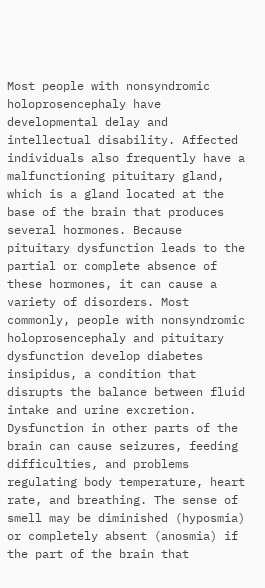Most people with nonsyndromic holoprosencephaly have developmental delay and intellectual disability. Affected individuals also frequently have a malfunctioning pituitary gland, which is a gland located at the base of the brain that produces several hormones. Because pituitary dysfunction leads to the partial or complete absence of these hormones, it can cause a variety of disorders. Most commonly, people with nonsyndromic holoprosencephaly and pituitary dysfunction develop diabetes insipidus, a condition that disrupts the balance between fluid intake and urine excretion. Dysfunction in other parts of the brain can cause seizures, feeding difficulties, and problems regulating body temperature, heart rate, and breathing. The sense of smell may be diminished (hyposmia) or completely absent (anosmia) if the part of the brain that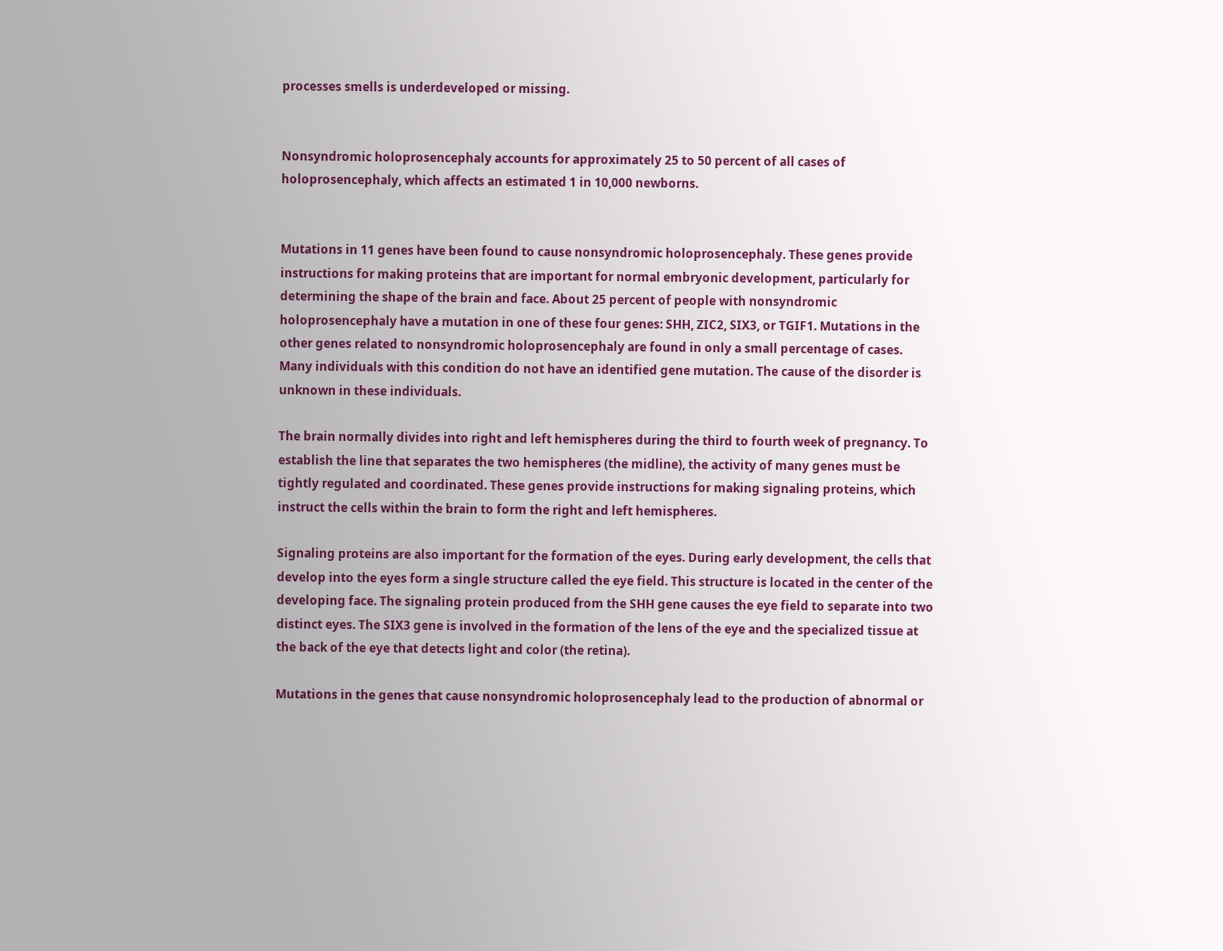processes smells is underdeveloped or missing.


Nonsyndromic holoprosencephaly accounts for approximately 25 to 50 percent of all cases of holoprosencephaly, which affects an estimated 1 in 10,000 newborns.


Mutations in 11 genes have been found to cause nonsyndromic holoprosencephaly. These genes provide instructions for making proteins that are important for normal embryonic development, particularly for determining the shape of the brain and face. About 25 percent of people with nonsyndromic holoprosencephaly have a mutation in one of these four genes: SHH, ZIC2, SIX3, or TGIF1. Mutations in the other genes related to nonsyndromic holoprosencephaly are found in only a small percentage of cases. Many individuals with this condition do not have an identified gene mutation. The cause of the disorder is unknown in these individuals.

The brain normally divides into right and left hemispheres during the third to fourth week of pregnancy. To establish the line that separates the two hemispheres (the midline), the activity of many genes must be tightly regulated and coordinated. These genes provide instructions for making signaling proteins, which instruct the cells within the brain to form the right and left hemispheres.

Signaling proteins are also important for the formation of the eyes. During early development, the cells that develop into the eyes form a single structure called the eye field. This structure is located in the center of the developing face. The signaling protein produced from the SHH gene causes the eye field to separate into two distinct eyes. The SIX3 gene is involved in the formation of the lens of the eye and the specialized tissue at the back of the eye that detects light and color (the retina).

Mutations in the genes that cause nonsyndromic holoprosencephaly lead to the production of abnormal or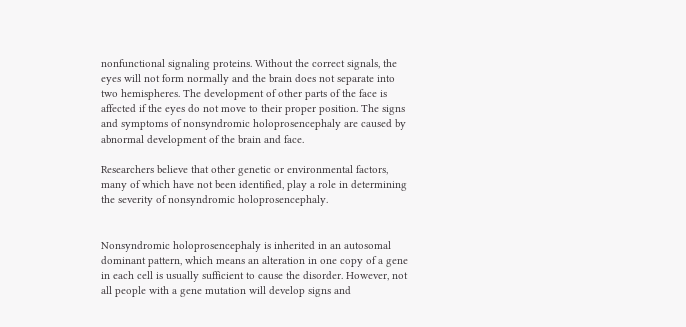nonfunctional signaling proteins. Without the correct signals, the eyes will not form normally and the brain does not separate into two hemispheres. The development of other parts of the face is affected if the eyes do not move to their proper position. The signs and symptoms of nonsyndromic holoprosencephaly are caused by abnormal development of the brain and face.

Researchers believe that other genetic or environmental factors, many of which have not been identified, play a role in determining the severity of nonsyndromic holoprosencephaly.


Nonsyndromic holoprosencephaly is inherited in an autosomal dominant pattern, which means an alteration in one copy of a gene in each cell is usually sufficient to cause the disorder. However, not all people with a gene mutation will develop signs and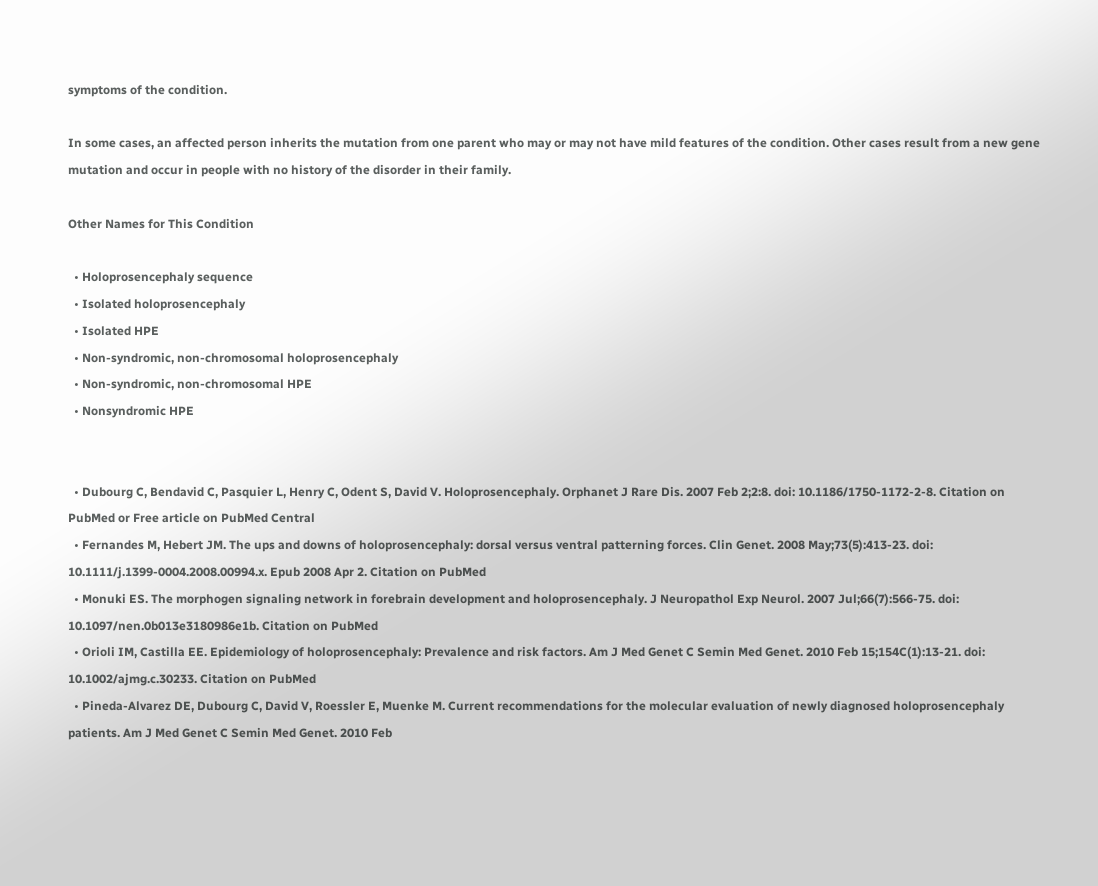symptoms of the condition.

In some cases, an affected person inherits the mutation from one parent who may or may not have mild features of the condition. Other cases result from a new gene mutation and occur in people with no history of the disorder in their family.

Other Names for This Condition

  • Holoprosencephaly sequence
  • Isolated holoprosencephaly
  • Isolated HPE
  • Non-syndromic, non-chromosomal holoprosencephaly
  • Non-syndromic, non-chromosomal HPE
  • Nonsyndromic HPE


  • Dubourg C, Bendavid C, Pasquier L, Henry C, Odent S, David V. Holoprosencephaly. Orphanet J Rare Dis. 2007 Feb 2;2:8. doi: 10.1186/1750-1172-2-8. Citation on PubMed or Free article on PubMed Central
  • Fernandes M, Hebert JM. The ups and downs of holoprosencephaly: dorsal versus ventral patterning forces. Clin Genet. 2008 May;73(5):413-23. doi: 10.1111/j.1399-0004.2008.00994.x. Epub 2008 Apr 2. Citation on PubMed
  • Monuki ES. The morphogen signaling network in forebrain development and holoprosencephaly. J Neuropathol Exp Neurol. 2007 Jul;66(7):566-75. doi: 10.1097/nen.0b013e3180986e1b. Citation on PubMed
  • Orioli IM, Castilla EE. Epidemiology of holoprosencephaly: Prevalence and risk factors. Am J Med Genet C Semin Med Genet. 2010 Feb 15;154C(1):13-21. doi: 10.1002/ajmg.c.30233. Citation on PubMed
  • Pineda-Alvarez DE, Dubourg C, David V, Roessler E, Muenke M. Current recommendations for the molecular evaluation of newly diagnosed holoprosencephaly patients. Am J Med Genet C Semin Med Genet. 2010 Feb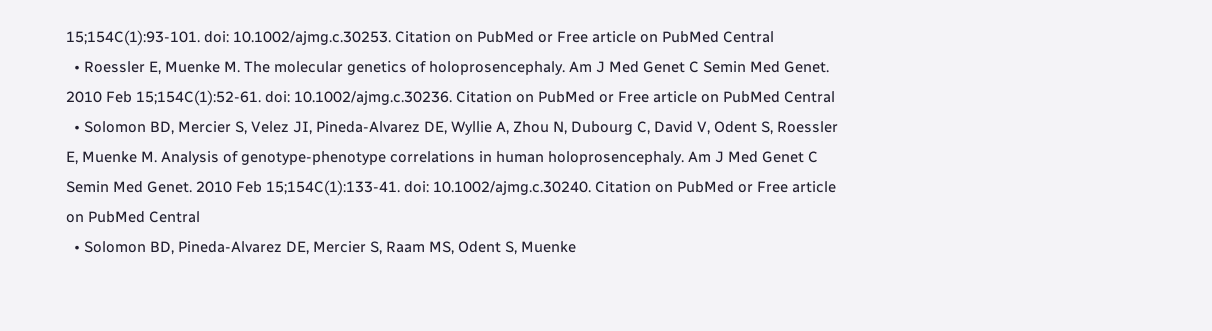15;154C(1):93-101. doi: 10.1002/ajmg.c.30253. Citation on PubMed or Free article on PubMed Central
  • Roessler E, Muenke M. The molecular genetics of holoprosencephaly. Am J Med Genet C Semin Med Genet. 2010 Feb 15;154C(1):52-61. doi: 10.1002/ajmg.c.30236. Citation on PubMed or Free article on PubMed Central
  • Solomon BD, Mercier S, Velez JI, Pineda-Alvarez DE, Wyllie A, Zhou N, Dubourg C, David V, Odent S, Roessler E, Muenke M. Analysis of genotype-phenotype correlations in human holoprosencephaly. Am J Med Genet C Semin Med Genet. 2010 Feb 15;154C(1):133-41. doi: 10.1002/ajmg.c.30240. Citation on PubMed or Free article on PubMed Central
  • Solomon BD, Pineda-Alvarez DE, Mercier S, Raam MS, Odent S, Muenke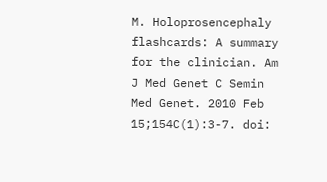M. Holoprosencephaly flashcards: A summary for the clinician. Am J Med Genet C Semin Med Genet. 2010 Feb 15;154C(1):3-7. doi: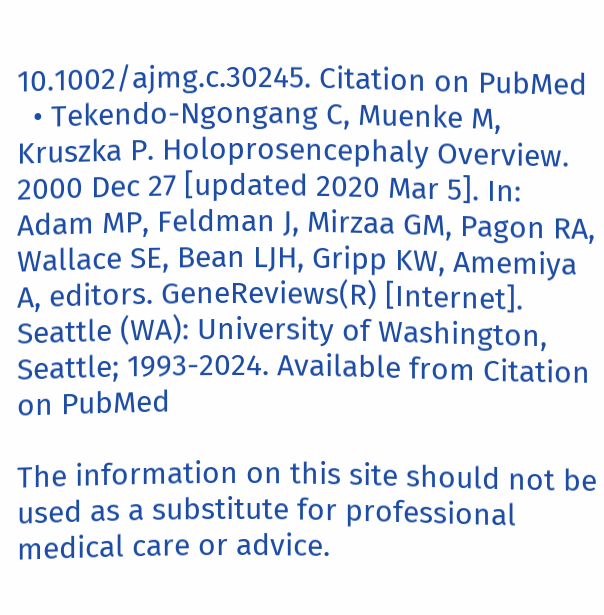10.1002/ajmg.c.30245. Citation on PubMed
  • Tekendo-Ngongang C, Muenke M, Kruszka P. Holoprosencephaly Overview. 2000 Dec 27 [updated 2020 Mar 5]. In: Adam MP, Feldman J, Mirzaa GM, Pagon RA, Wallace SE, Bean LJH, Gripp KW, Amemiya A, editors. GeneReviews(R) [Internet]. Seattle (WA): University of Washington, Seattle; 1993-2024. Available from Citation on PubMed

The information on this site should not be used as a substitute for professional medical care or advice.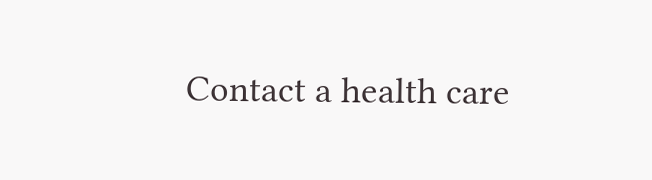Contact a health care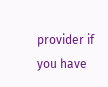provider if you have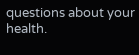questions about your health.